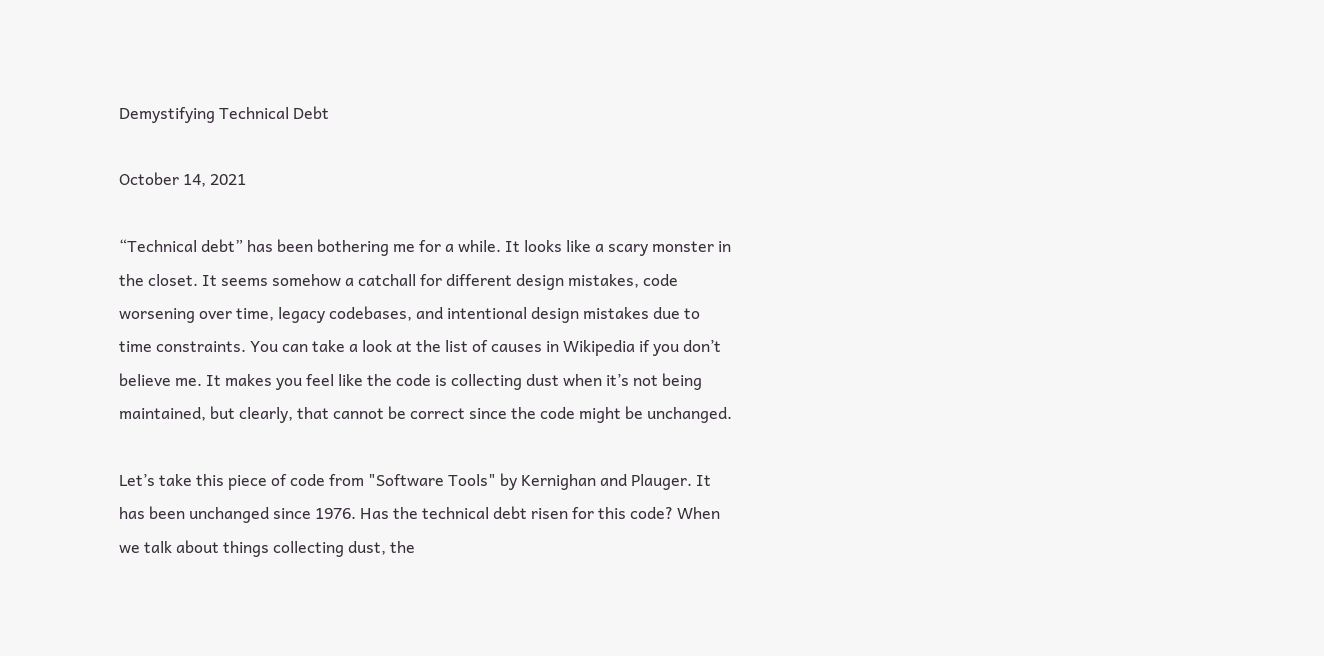Demystifying Technical Debt

October 14, 2021

“Technical debt” has been bothering me for a while. It looks like a scary monster in the closet. It seems somehow a catchall for different design mistakes, code worsening over time, legacy codebases, and intentional design mistakes due to time constraints. You can take a look at the list of causes in Wikipedia if you don’t believe me. It makes you feel like the code is collecting dust when it’s not being maintained, but clearly, that cannot be correct since the code might be unchanged.

Let’s take this piece of code from "Software Tools" by Kernighan and Plauger. It has been unchanged since 1976. Has the technical debt risen for this code? When we talk about things collecting dust, the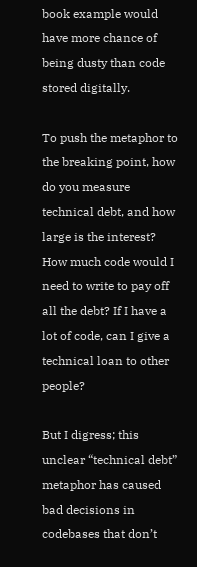book example would have more chance of being dusty than code stored digitally.

To push the metaphor to the breaking point, how do you measure technical debt, and how large is the interest? How much code would I need to write to pay off all the debt? If I have a lot of code, can I give a technical loan to other people?

But I digress; this unclear “technical debt” metaphor has caused bad decisions in codebases that don’t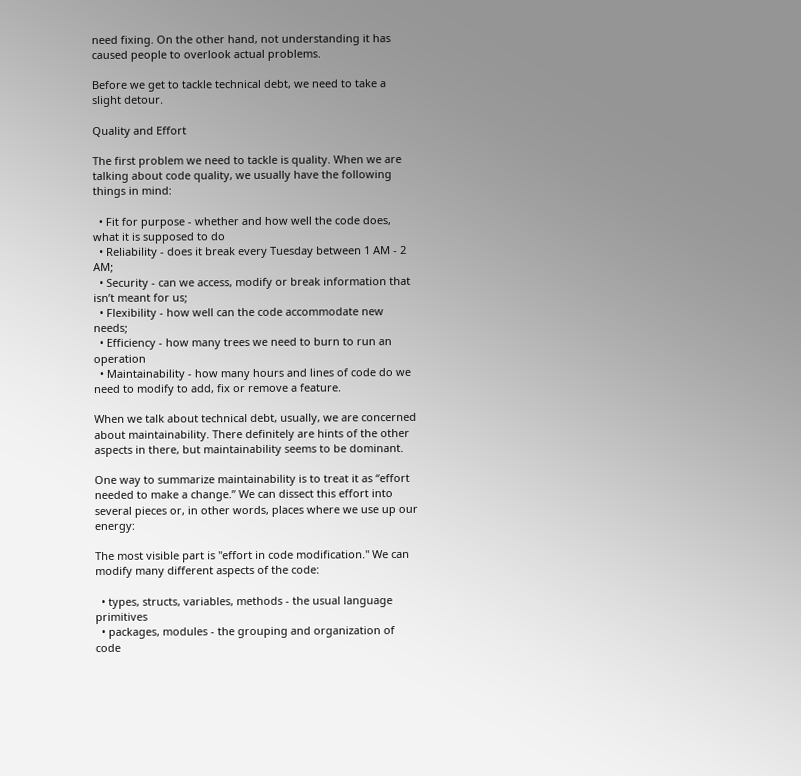need fixing. On the other hand, not understanding it has caused people to overlook actual problems.

Before we get to tackle technical debt, we need to take a slight detour.

Quality and Effort

The first problem we need to tackle is quality. When we are talking about code quality, we usually have the following things in mind:

  • Fit for purpose - whether and how well the code does, what it is supposed to do
  • Reliability - does it break every Tuesday between 1 AM - 2 AM;
  • Security - can we access, modify or break information that isn’t meant for us;
  • Flexibility - how well can the code accommodate new needs;
  • Efficiency - how many trees we need to burn to run an operation
  • Maintainability - how many hours and lines of code do we need to modify to add, fix or remove a feature.

When we talk about technical debt, usually, we are concerned about maintainability. There definitely are hints of the other aspects in there, but maintainability seems to be dominant.

One way to summarize maintainability is to treat it as “effort needed to make a change.” We can dissect this effort into several pieces or, in other words, places where we use up our energy:

The most visible part is "effort in code modification." We can modify many different aspects of the code:

  • types, structs, variables, methods - the usual language primitives
  • packages, modules - the grouping and organization of code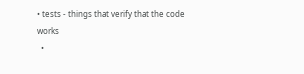• tests - things that verify that the code works
  •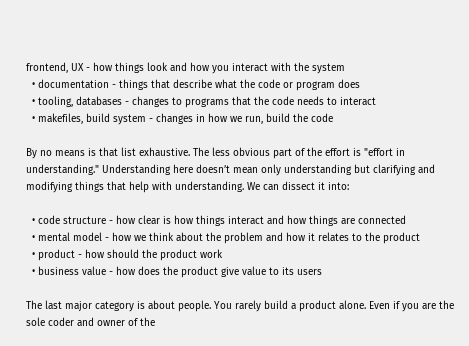frontend, UX - how things look and how you interact with the system
  • documentation - things that describe what the code or program does
  • tooling, databases - changes to programs that the code needs to interact
  • makefiles, build system - changes in how we run, build the code

By no means is that list exhaustive. The less obvious part of the effort is "effort in understanding." Understanding here doesn’t mean only understanding but clarifying and modifying things that help with understanding. We can dissect it into:

  • code structure - how clear is how things interact and how things are connected
  • mental model - how we think about the problem and how it relates to the product
  • product - how should the product work
  • business value - how does the product give value to its users

The last major category is about people. You rarely build a product alone. Even if you are the sole coder and owner of the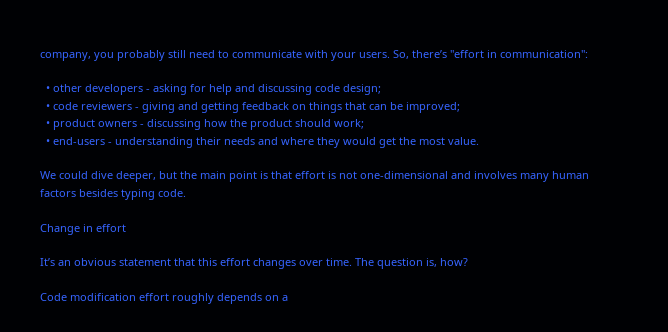company, you probably still need to communicate with your users. So, there’s "effort in communication":

  • other developers - asking for help and discussing code design;
  • code reviewers - giving and getting feedback on things that can be improved;
  • product owners - discussing how the product should work;
  • end-users - understanding their needs and where they would get the most value.

We could dive deeper, but the main point is that effort is not one-dimensional and involves many human factors besides typing code.

Change in effort

It’s an obvious statement that this effort changes over time. The question is, how?

Code modification effort roughly depends on a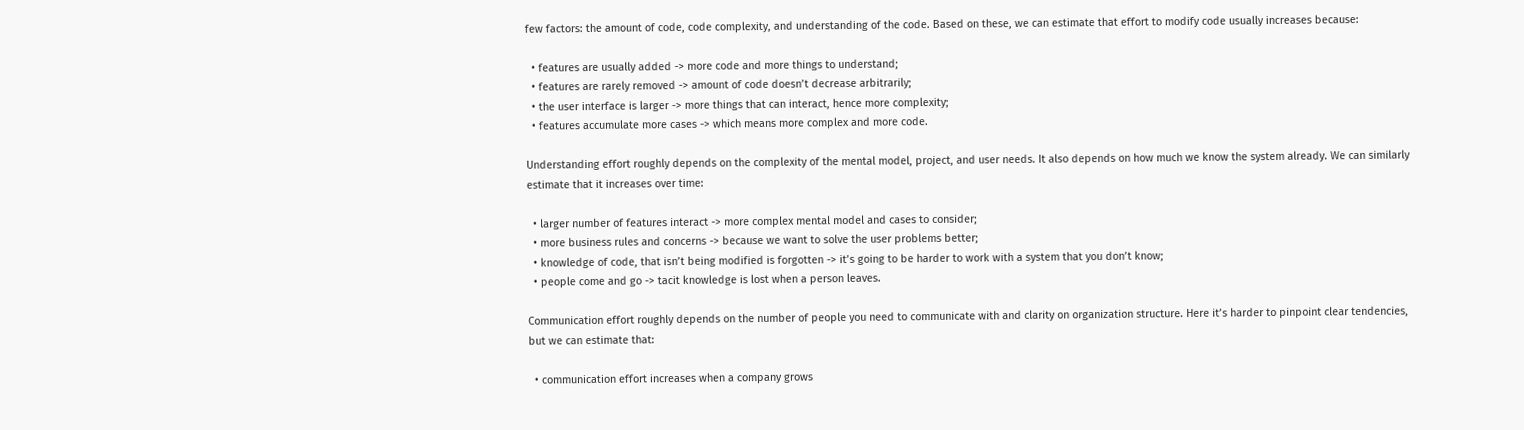few factors: the amount of code, code complexity, and understanding of the code. Based on these, we can estimate that effort to modify code usually increases because:

  • features are usually added -> more code and more things to understand;
  • features are rarely removed -> amount of code doesn’t decrease arbitrarily;
  • the user interface is larger -> more things that can interact, hence more complexity;
  • features accumulate more cases -> which means more complex and more code.

Understanding effort roughly depends on the complexity of the mental model, project, and user needs. It also depends on how much we know the system already. We can similarly estimate that it increases over time:

  • larger number of features interact -> more complex mental model and cases to consider;
  • more business rules and concerns -> because we want to solve the user problems better;
  • knowledge of code, that isn’t being modified is forgotten -> it’s going to be harder to work with a system that you don’t know;
  • people come and go -> tacit knowledge is lost when a person leaves.

Communication effort roughly depends on the number of people you need to communicate with and clarity on organization structure. Here it’s harder to pinpoint clear tendencies, but we can estimate that:

  • communication effort increases when a company grows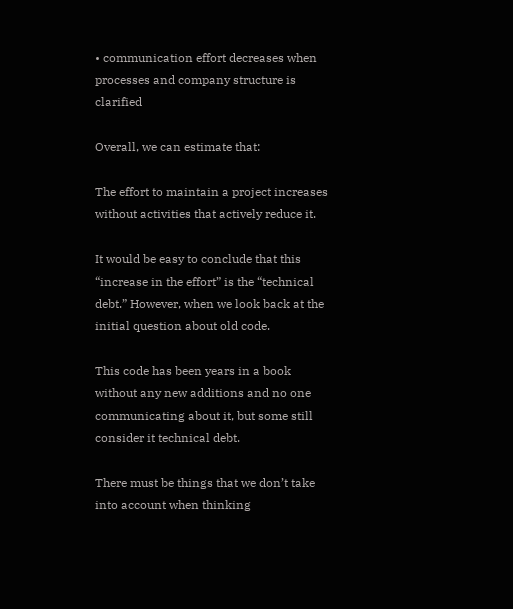• communication effort decreases when processes and company structure is clarified

Overall, we can estimate that:

The effort to maintain a project increases without activities that actively reduce it.

It would be easy to conclude that this “increase in the effort” is the “technical debt.” However, when we look back at the initial question about old code.

This code has been years in a book without any new additions and no one communicating about it, but some still consider it technical debt.

There must be things that we don’t take into account when thinking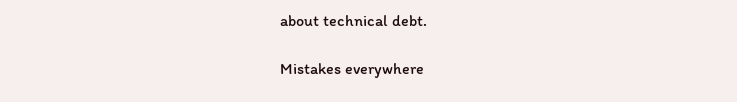about technical debt.

Mistakes everywhere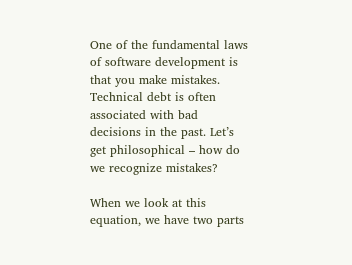One of the fundamental laws of software development is that you make mistakes. Technical debt is often associated with bad decisions in the past. Let’s get philosophical – how do we recognize mistakes?

When we look at this equation, we have two parts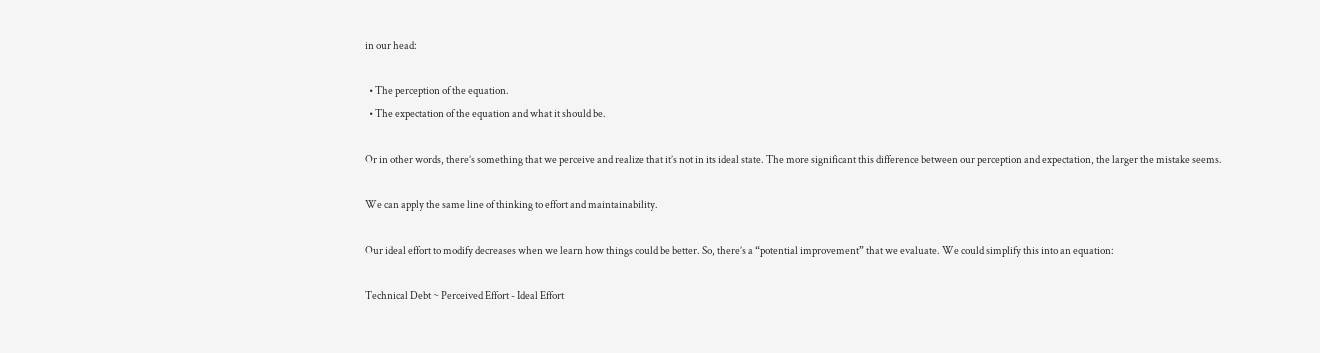in our head:

  • The perception of the equation.
  • The expectation of the equation and what it should be.

Or in other words, there’s something that we perceive and realize that it’s not in its ideal state. The more significant this difference between our perception and expectation, the larger the mistake seems.

We can apply the same line of thinking to effort and maintainability.

Our ideal effort to modify decreases when we learn how things could be better. So, there’s a “potential improvement” that we evaluate. We could simplify this into an equation:

Technical Debt ~ Perceived Effort - Ideal Effort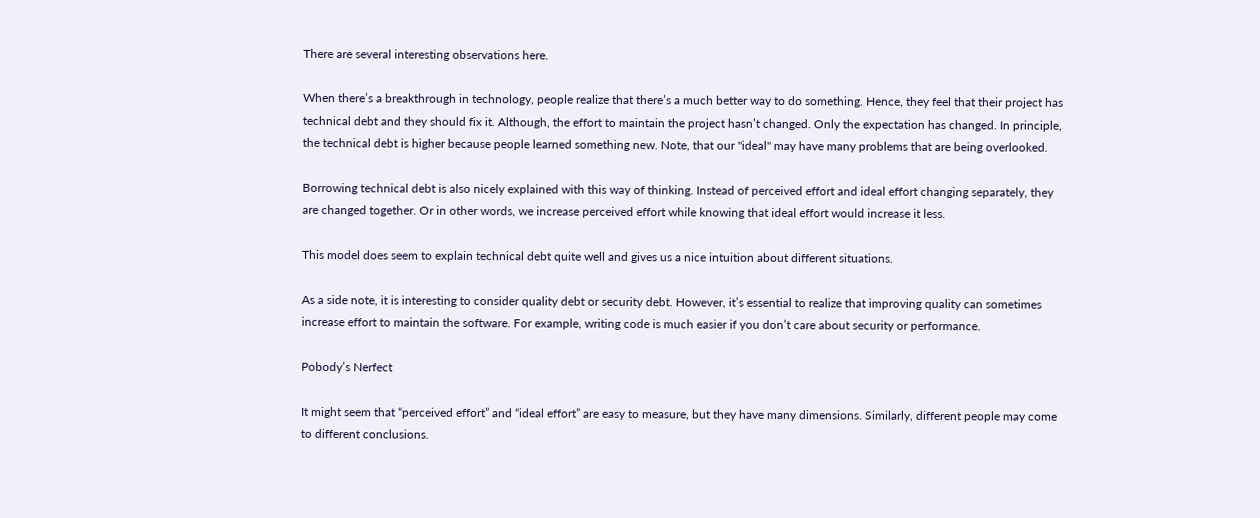There are several interesting observations here.

When there’s a breakthrough in technology, people realize that there’s a much better way to do something. Hence, they feel that their project has technical debt and they should fix it. Although, the effort to maintain the project hasn’t changed. Only the expectation has changed. In principle, the technical debt is higher because people learned something new. Note, that our "ideal" may have many problems that are being overlooked.

Borrowing technical debt is also nicely explained with this way of thinking. Instead of perceived effort and ideal effort changing separately, they are changed together. Or in other words, we increase perceived effort while knowing that ideal effort would increase it less.

This model does seem to explain technical debt quite well and gives us a nice intuition about different situations.

As a side note, it is interesting to consider quality debt or security debt. However, it’s essential to realize that improving quality can sometimes increase effort to maintain the software. For example, writing code is much easier if you don’t care about security or performance.

Pobody’s Nerfect

It might seem that “perceived effort” and “ideal effort” are easy to measure, but they have many dimensions. Similarly, different people may come to different conclusions.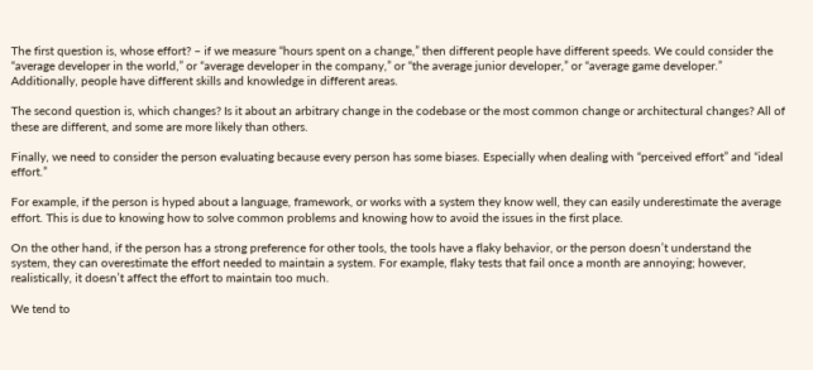The first question is, whose effort? – if we measure “hours spent on a change,” then different people have different speeds. We could consider the “average developer in the world,” or “average developer in the company,” or “the average junior developer,” or “average game developer.” Additionally, people have different skills and knowledge in different areas.

The second question is, which changes? Is it about an arbitrary change in the codebase or the most common change or architectural changes? All of these are different, and some are more likely than others.

Finally, we need to consider the person evaluating because every person has some biases. Especially when dealing with “perceived effort” and “ideal effort.”

For example, if the person is hyped about a language, framework, or works with a system they know well, they can easily underestimate the average effort. This is due to knowing how to solve common problems and knowing how to avoid the issues in the first place.

On the other hand, if the person has a strong preference for other tools, the tools have a flaky behavior, or the person doesn’t understand the system, they can overestimate the effort needed to maintain a system. For example, flaky tests that fail once a month are annoying; however, realistically, it doesn’t affect the effort to maintain too much.

We tend to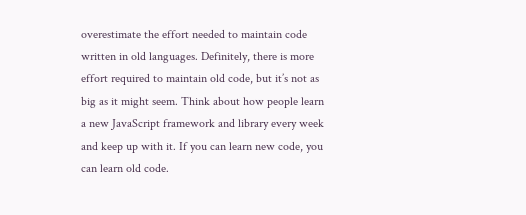overestimate the effort needed to maintain code written in old languages. Definitely, there is more effort required to maintain old code, but it’s not as big as it might seem. Think about how people learn a new JavaScript framework and library every week and keep up with it. If you can learn new code, you can learn old code.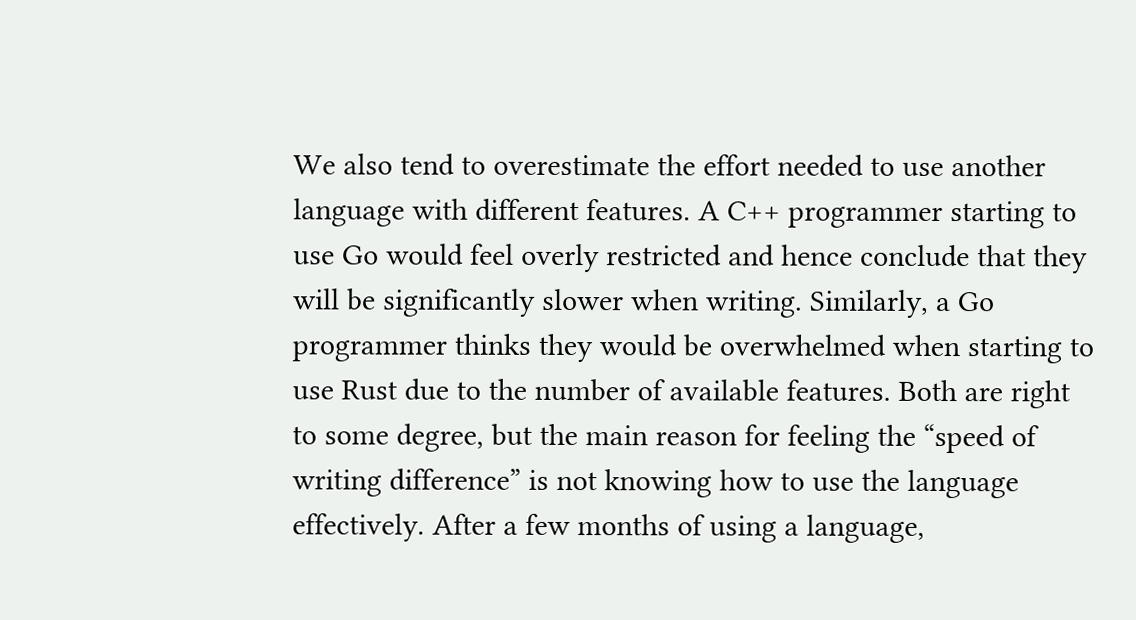We also tend to overestimate the effort needed to use another language with different features. A C++ programmer starting to use Go would feel overly restricted and hence conclude that they will be significantly slower when writing. Similarly, a Go programmer thinks they would be overwhelmed when starting to use Rust due to the number of available features. Both are right to some degree, but the main reason for feeling the “speed of writing difference” is not knowing how to use the language effectively. After a few months of using a language,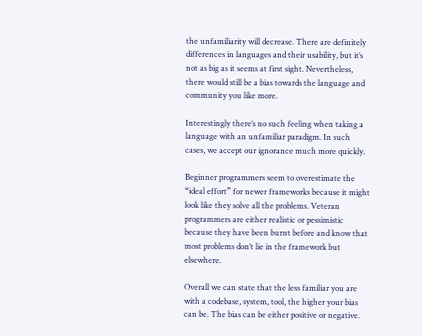the unfamiliarity will decrease. There are definitely differences in languages and their usability, but it’s not as big as it seems at first sight. Nevertheless, there would still be a bias towards the language and community you like more.

Interestingly there’s no such feeling when taking a language with an unfamiliar paradigm. In such cases, we accept our ignorance much more quickly.

Beginner programmers seem to overestimate the “ideal effort” for newer frameworks because it might look like they solve all the problems. Veteran programmers are either realistic or pessimistic because they have been burnt before and know that most problems don’t lie in the framework but elsewhere.

Overall we can state that the less familiar you are with a codebase, system, tool, the higher your bias can be. The bias can be either positive or negative.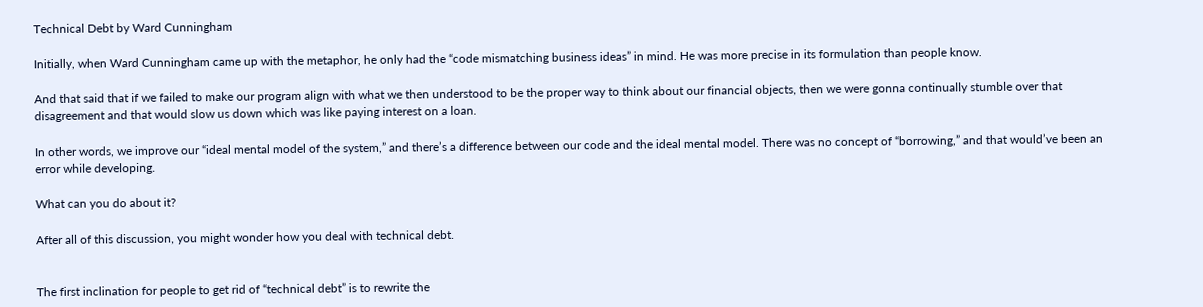Technical Debt by Ward Cunningham

Initially, when Ward Cunningham came up with the metaphor, he only had the “code mismatching business ideas” in mind. He was more precise in its formulation than people know.

And that said that if we failed to make our program align with what we then understood to be the proper way to think about our financial objects, then we were gonna continually stumble over that disagreement and that would slow us down which was like paying interest on a loan.

In other words, we improve our “ideal mental model of the system,” and there’s a difference between our code and the ideal mental model. There was no concept of “borrowing,” and that would’ve been an error while developing.

What can you do about it?

After all of this discussion, you might wonder how you deal with technical debt.


The first inclination for people to get rid of “technical debt” is to rewrite the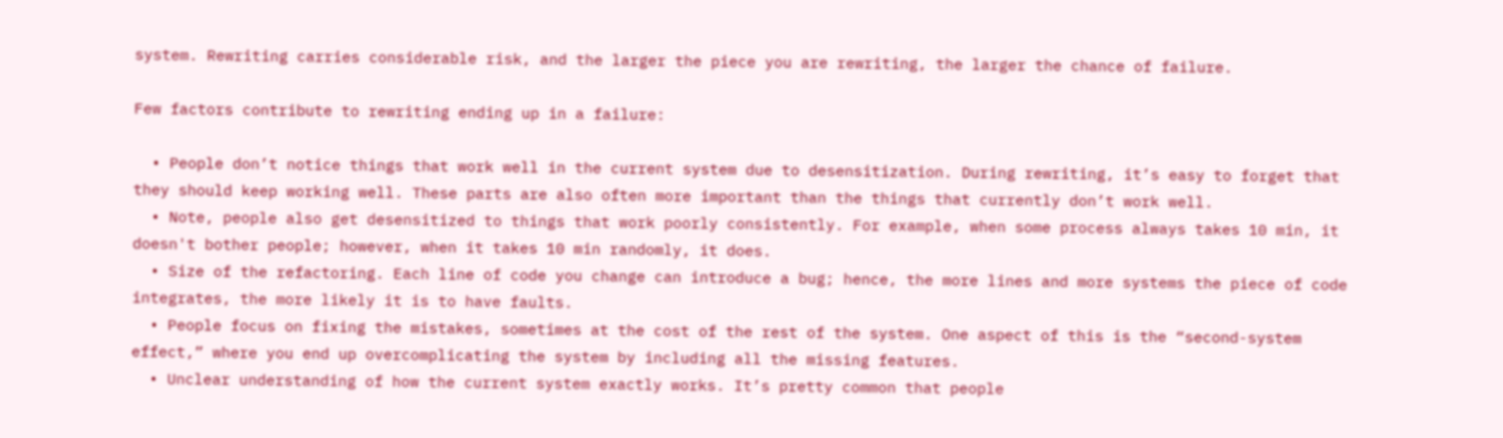system. Rewriting carries considerable risk, and the larger the piece you are rewriting, the larger the chance of failure.

Few factors contribute to rewriting ending up in a failure:

  • People don’t notice things that work well in the current system due to desensitization. During rewriting, it’s easy to forget that they should keep working well. These parts are also often more important than the things that currently don’t work well.
  • Note, people also get desensitized to things that work poorly consistently. For example, when some process always takes 10 min, it doesn't bother people; however, when it takes 10 min randomly, it does.
  • Size of the refactoring. Each line of code you change can introduce a bug; hence, the more lines and more systems the piece of code integrates, the more likely it is to have faults.
  • People focus on fixing the mistakes, sometimes at the cost of the rest of the system. One aspect of this is the “second-system effect,” where you end up overcomplicating the system by including all the missing features.
  • Unclear understanding of how the current system exactly works. It’s pretty common that people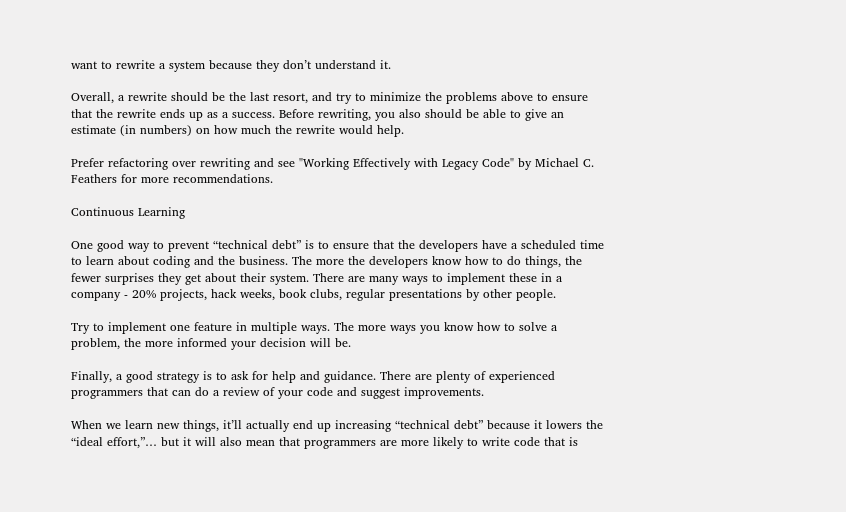want to rewrite a system because they don’t understand it.

Overall, a rewrite should be the last resort, and try to minimize the problems above to ensure that the rewrite ends up as a success. Before rewriting, you also should be able to give an estimate (in numbers) on how much the rewrite would help.

Prefer refactoring over rewriting and see "Working Effectively with Legacy Code" by Michael C. Feathers for more recommendations.

Continuous Learning

One good way to prevent “technical debt” is to ensure that the developers have a scheduled time to learn about coding and the business. The more the developers know how to do things, the fewer surprises they get about their system. There are many ways to implement these in a company - 20% projects, hack weeks, book clubs, regular presentations by other people.

Try to implement one feature in multiple ways. The more ways you know how to solve a problem, the more informed your decision will be.

Finally, a good strategy is to ask for help and guidance. There are plenty of experienced programmers that can do a review of your code and suggest improvements.

When we learn new things, it’ll actually end up increasing “technical debt” because it lowers the “ideal effort,”… but it will also mean that programmers are more likely to write code that is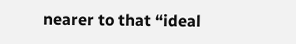nearer to that “ideal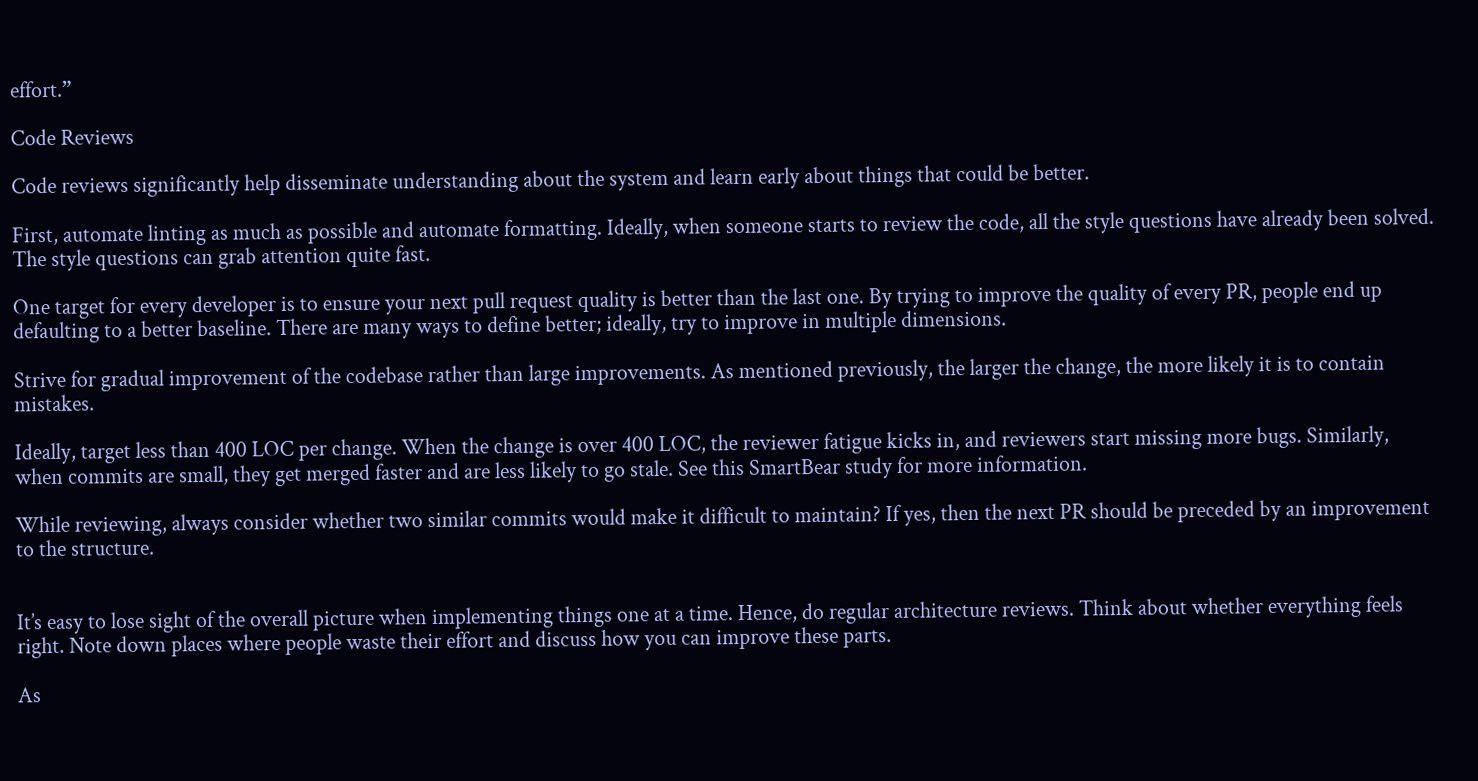effort.”

Code Reviews

Code reviews significantly help disseminate understanding about the system and learn early about things that could be better.

First, automate linting as much as possible and automate formatting. Ideally, when someone starts to review the code, all the style questions have already been solved. The style questions can grab attention quite fast.

One target for every developer is to ensure your next pull request quality is better than the last one. By trying to improve the quality of every PR, people end up defaulting to a better baseline. There are many ways to define better; ideally, try to improve in multiple dimensions.

Strive for gradual improvement of the codebase rather than large improvements. As mentioned previously, the larger the change, the more likely it is to contain mistakes.

Ideally, target less than 400 LOC per change. When the change is over 400 LOC, the reviewer fatigue kicks in, and reviewers start missing more bugs. Similarly, when commits are small, they get merged faster and are less likely to go stale. See this SmartBear study for more information.

While reviewing, always consider whether two similar commits would make it difficult to maintain? If yes, then the next PR should be preceded by an improvement to the structure.


It’s easy to lose sight of the overall picture when implementing things one at a time. Hence, do regular architecture reviews. Think about whether everything feels right. Note down places where people waste their effort and discuss how you can improve these parts.

As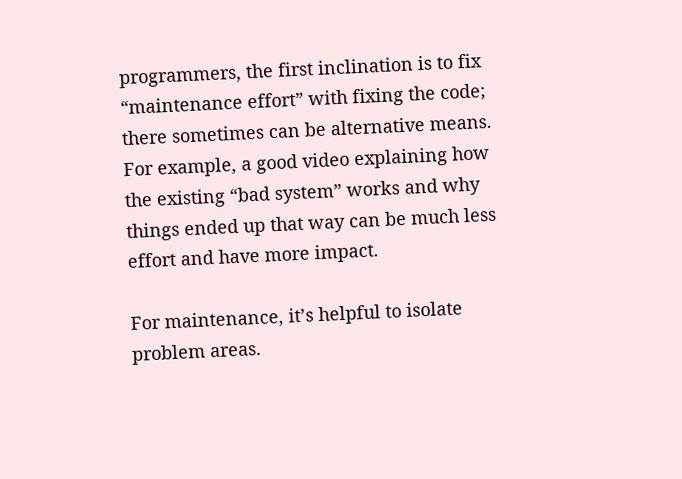programmers, the first inclination is to fix “maintenance effort” with fixing the code; there sometimes can be alternative means. For example, a good video explaining how the existing “bad system” works and why things ended up that way can be much less effort and have more impact.

For maintenance, it’s helpful to isolate problem areas.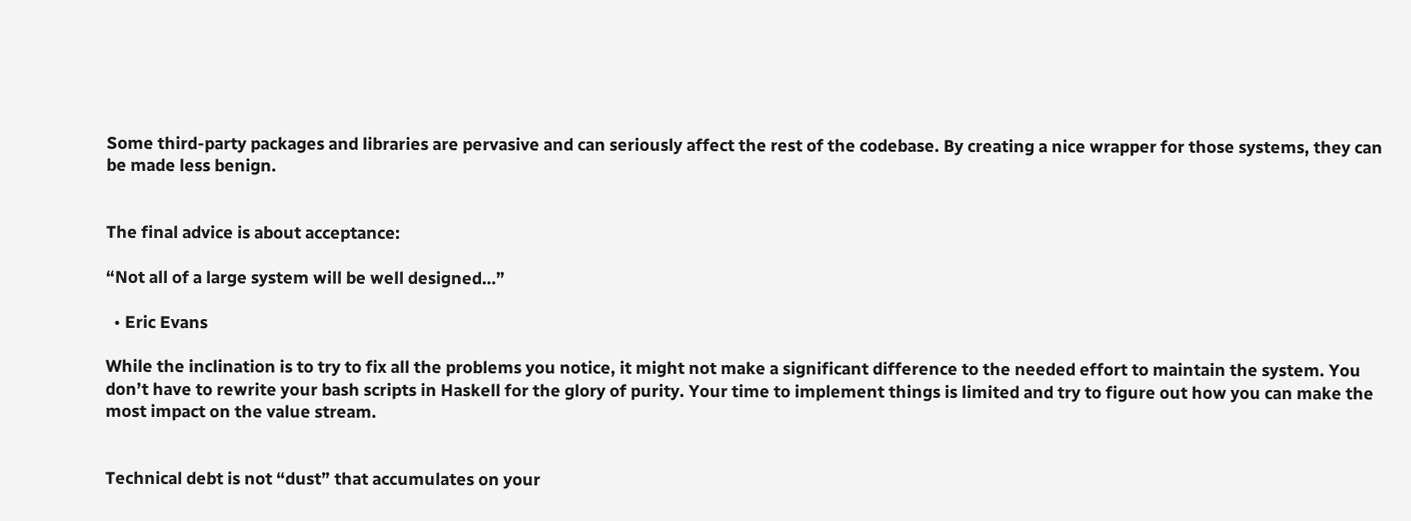Some third-party packages and libraries are pervasive and can seriously affect the rest of the codebase. By creating a nice wrapper for those systems, they can be made less benign.


The final advice is about acceptance:

“Not all of a large system will be well designed…”

  • Eric Evans

While the inclination is to try to fix all the problems you notice, it might not make a significant difference to the needed effort to maintain the system. You don’t have to rewrite your bash scripts in Haskell for the glory of purity. Your time to implement things is limited and try to figure out how you can make the most impact on the value stream.


Technical debt is not “dust” that accumulates on your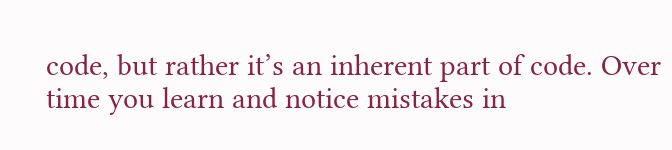code, but rather it’s an inherent part of code. Over time you learn and notice mistakes in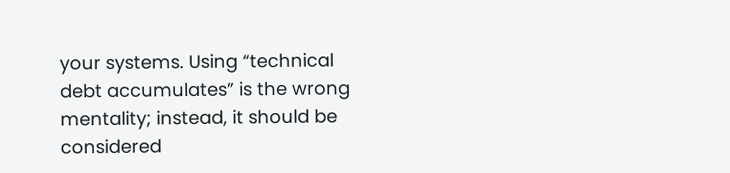your systems. Using “technical debt accumulates” is the wrong mentality; instead, it should be considered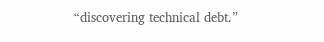“discovering technical debt.”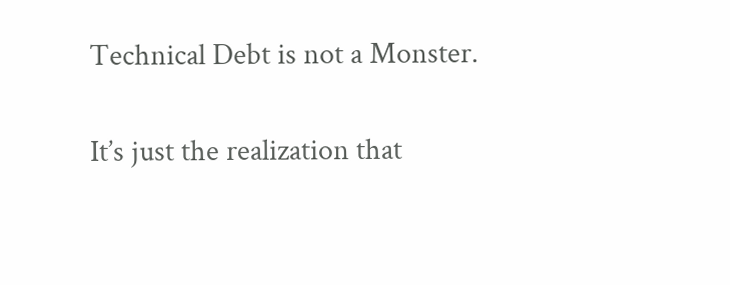Technical Debt is not a Monster.

It’s just the realization that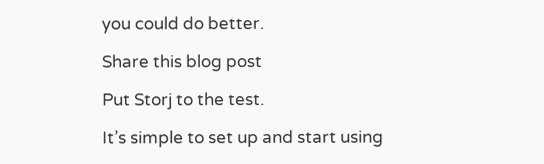you could do better.

Share this blog post

Put Storj to the test.

It’s simple to set up and start using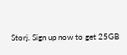Storj. Sign up now to get 25GB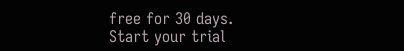free for 30 days.
Start your trial